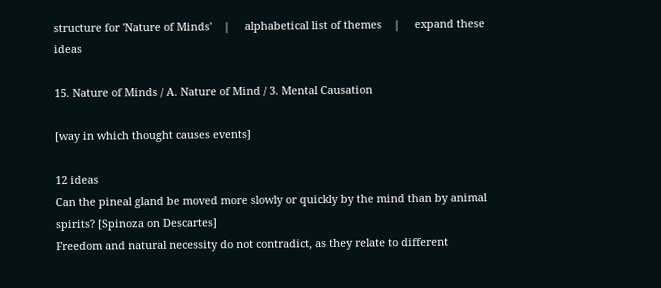structure for 'Nature of Minds'    |     alphabetical list of themes    |     expand these ideas

15. Nature of Minds / A. Nature of Mind / 3. Mental Causation

[way in which thought causes events]

12 ideas
Can the pineal gland be moved more slowly or quickly by the mind than by animal spirits? [Spinoza on Descartes]
Freedom and natural necessity do not contradict, as they relate to different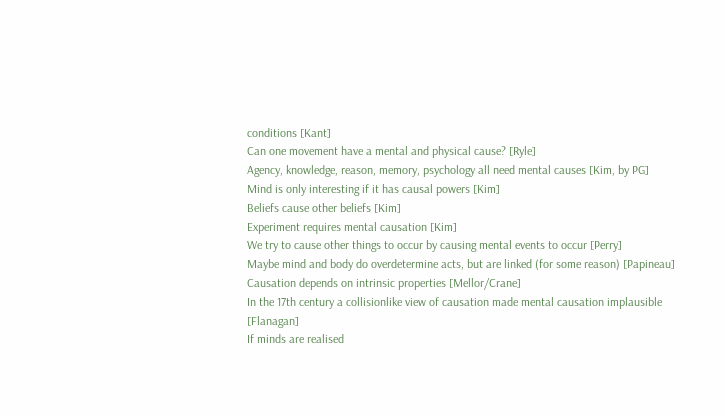conditions [Kant]
Can one movement have a mental and physical cause? [Ryle]
Agency, knowledge, reason, memory, psychology all need mental causes [Kim, by PG]
Mind is only interesting if it has causal powers [Kim]
Beliefs cause other beliefs [Kim]
Experiment requires mental causation [Kim]
We try to cause other things to occur by causing mental events to occur [Perry]
Maybe mind and body do overdetermine acts, but are linked (for some reason) [Papineau]
Causation depends on intrinsic properties [Mellor/Crane]
In the 17th century a collisionlike view of causation made mental causation implausible [Flanagan]
If minds are realised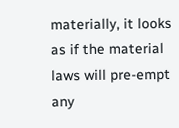materially, it looks as if the material laws will pre-empt any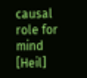causal role for mind [Heil]